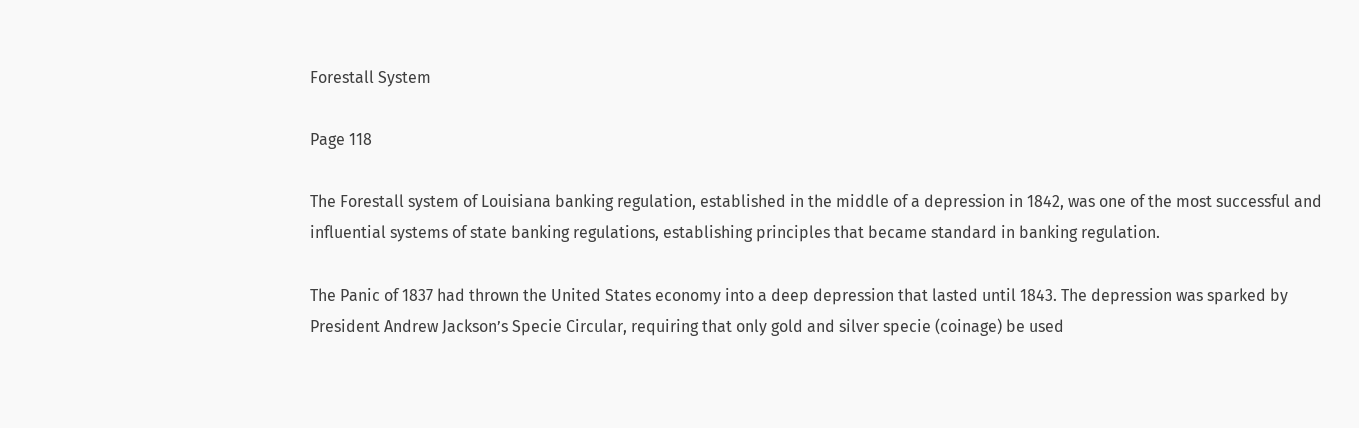Forestall System

Page 118

The Forestall system of Louisiana banking regulation, established in the middle of a depression in 1842, was one of the most successful and influential systems of state banking regulations, establishing principles that became standard in banking regulation.

The Panic of 1837 had thrown the United States economy into a deep depression that lasted until 1843. The depression was sparked by President Andrew Jackson’s Specie Circular, requiring that only gold and silver specie (coinage) be used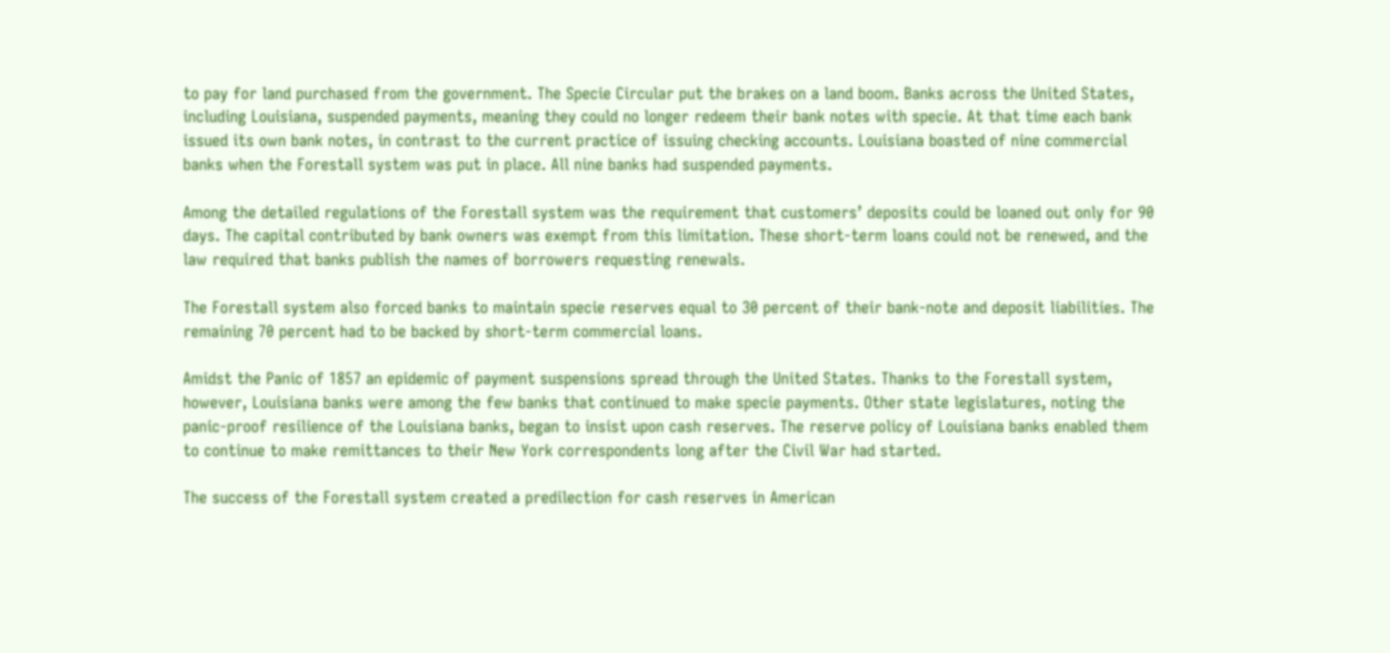to pay for land purchased from the government. The Specie Circular put the brakes on a land boom. Banks across the United States, including Louisiana, suspended payments, meaning they could no longer redeem their bank notes with specie. At that time each bank issued its own bank notes, in contrast to the current practice of issuing checking accounts. Louisiana boasted of nine commercial banks when the Forestall system was put in place. All nine banks had suspended payments.

Among the detailed regulations of the Forestall system was the requirement that customers’ deposits could be loaned out only for 90 days. The capital contributed by bank owners was exempt from this limitation. These short-term loans could not be renewed, and the law required that banks publish the names of borrowers requesting renewals.

The Forestall system also forced banks to maintain specie reserves equal to 30 percent of their bank-note and deposit liabilities. The remaining 70 percent had to be backed by short-term commercial loans.

Amidst the Panic of 1857 an epidemic of payment suspensions spread through the United States. Thanks to the Forestall system, however, Louisiana banks were among the few banks that continued to make specie payments. Other state legislatures, noting the panic-proof resilience of the Louisiana banks, began to insist upon cash reserves. The reserve policy of Louisiana banks enabled them to continue to make remittances to their New York correspondents long after the Civil War had started.

The success of the Forestall system created a predilection for cash reserves in American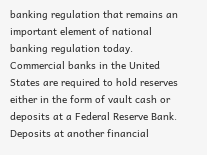banking regulation that remains an important element of national banking regulation today. Commercial banks in the United States are required to hold reserves either in the form of vault cash or deposits at a Federal Reserve Bank. Deposits at another financial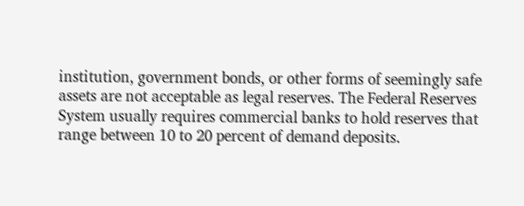institution, government bonds, or other forms of seemingly safe assets are not acceptable as legal reserves. The Federal Reserves System usually requires commercial banks to hold reserves that range between 10 to 20 percent of demand deposits.